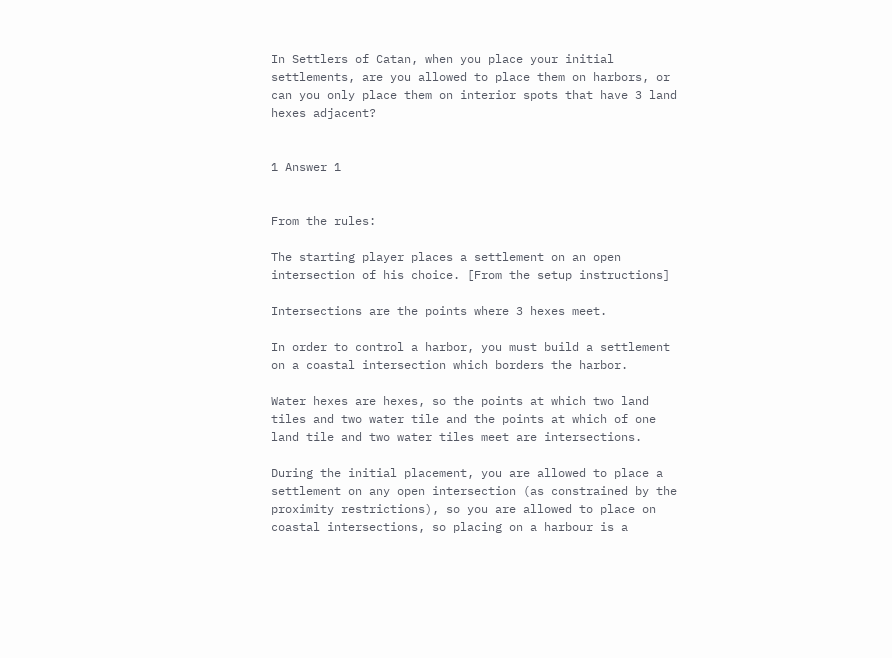In Settlers of Catan, when you place your initial settlements, are you allowed to place them on harbors, or can you only place them on interior spots that have 3 land hexes adjacent?


1 Answer 1


From the rules:

The starting player places a settlement on an open intersection of his choice. [From the setup instructions]

Intersections are the points where 3 hexes meet.

In order to control a harbor, you must build a settlement on a coastal intersection which borders the harbor.

Water hexes are hexes, so the points at which two land tiles and two water tile and the points at which of one land tile and two water tiles meet are intersections.

During the initial placement, you are allowed to place a settlement on any open intersection (as constrained by the proximity restrictions), so you are allowed to place on coastal intersections, so placing on a harbour is a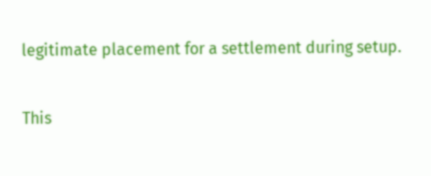legitimate placement for a settlement during setup.

This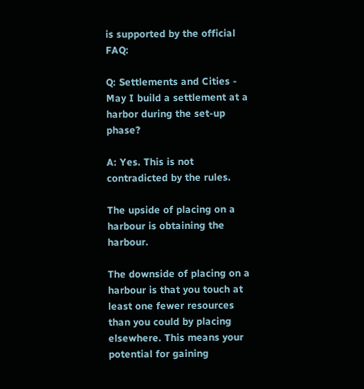is supported by the official FAQ:

Q: Settlements and Cities - May I build a settlement at a harbor during the set-up phase?

A: Yes. This is not contradicted by the rules.

The upside of placing on a harbour is obtaining the harbour.

The downside of placing on a harbour is that you touch at least one fewer resources than you could by placing elsewhere. This means your potential for gaining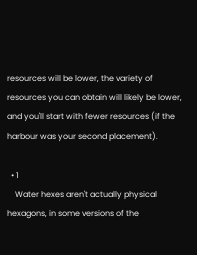resources will be lower, the variety of resources you can obtain will likely be lower, and you'll start with fewer resources (if the harbour was your second placement).

  • 1
    Water hexes aren't actually physical hexagons, in some versions of the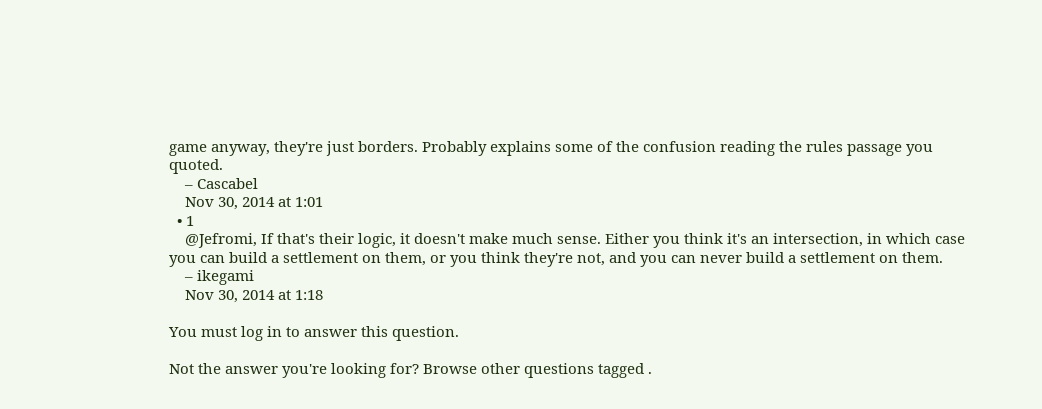game anyway, they're just borders. Probably explains some of the confusion reading the rules passage you quoted.
    – Cascabel
    Nov 30, 2014 at 1:01
  • 1
    @Jefromi, If that's their logic, it doesn't make much sense. Either you think it's an intersection, in which case you can build a settlement on them, or you think they're not, and you can never build a settlement on them.
    – ikegami
    Nov 30, 2014 at 1:18

You must log in to answer this question.

Not the answer you're looking for? Browse other questions tagged .